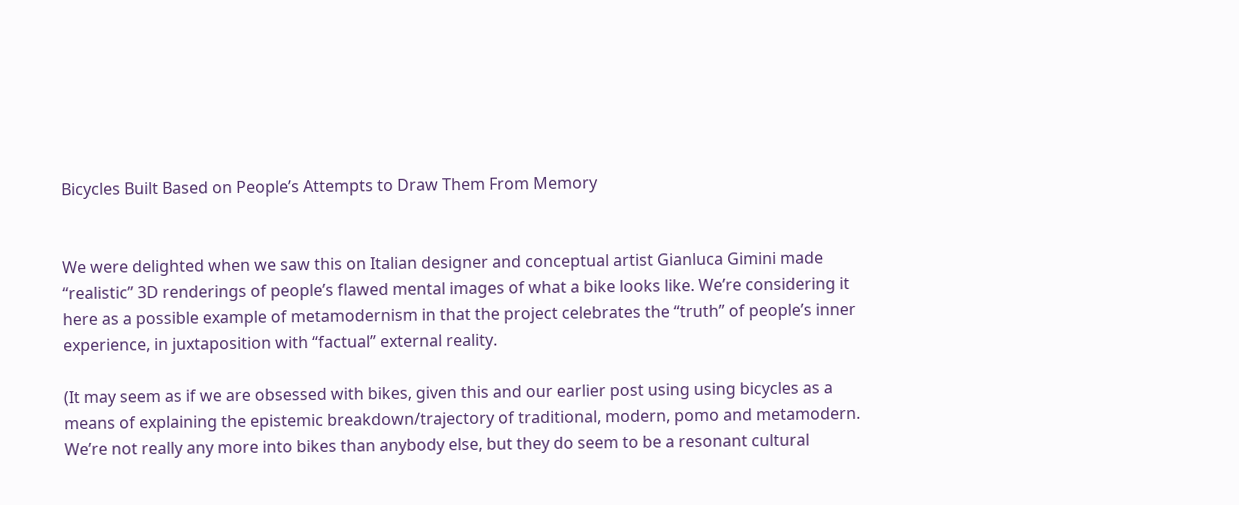Bicycles Built Based on People’s Attempts to Draw Them From Memory


We were delighted when we saw this on Italian designer and conceptual artist Gianluca Gimini made “realistic” 3D renderings of people’s flawed mental images of what a bike looks like. We’re considering it here as a possible example of metamodernism in that the project celebrates the “truth” of people’s inner experience, in juxtaposition with “factual” external reality.

(It may seem as if we are obsessed with bikes, given this and our earlier post using using bicycles as a means of explaining the epistemic breakdown/trajectory of traditional, modern, pomo and metamodern. We’re not really any more into bikes than anybody else, but they do seem to be a resonant cultural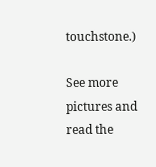touchstone.)

See more pictures and read the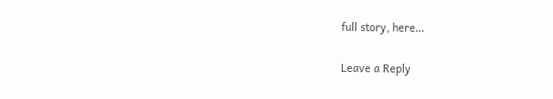full story, here…

Leave a Reply